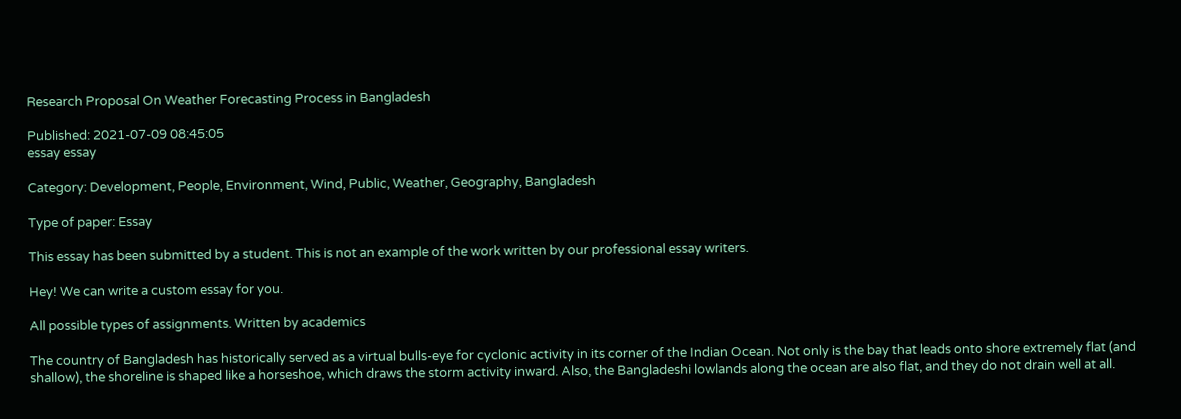Research Proposal On Weather Forecasting Process in Bangladesh

Published: 2021-07-09 08:45:05
essay essay

Category: Development, People, Environment, Wind, Public, Weather, Geography, Bangladesh

Type of paper: Essay

This essay has been submitted by a student. This is not an example of the work written by our professional essay writers.

Hey! We can write a custom essay for you.

All possible types of assignments. Written by academics

The country of Bangladesh has historically served as a virtual bulls-eye for cyclonic activity in its corner of the Indian Ocean. Not only is the bay that leads onto shore extremely flat (and shallow), the shoreline is shaped like a horseshoe, which draws the storm activity inward. Also, the Bangladeshi lowlands along the ocean are also flat, and they do not drain well at all.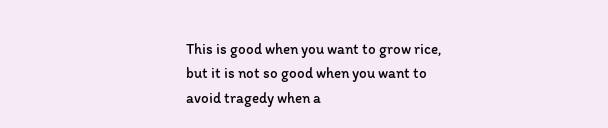This is good when you want to grow rice, but it is not so good when you want to avoid tragedy when a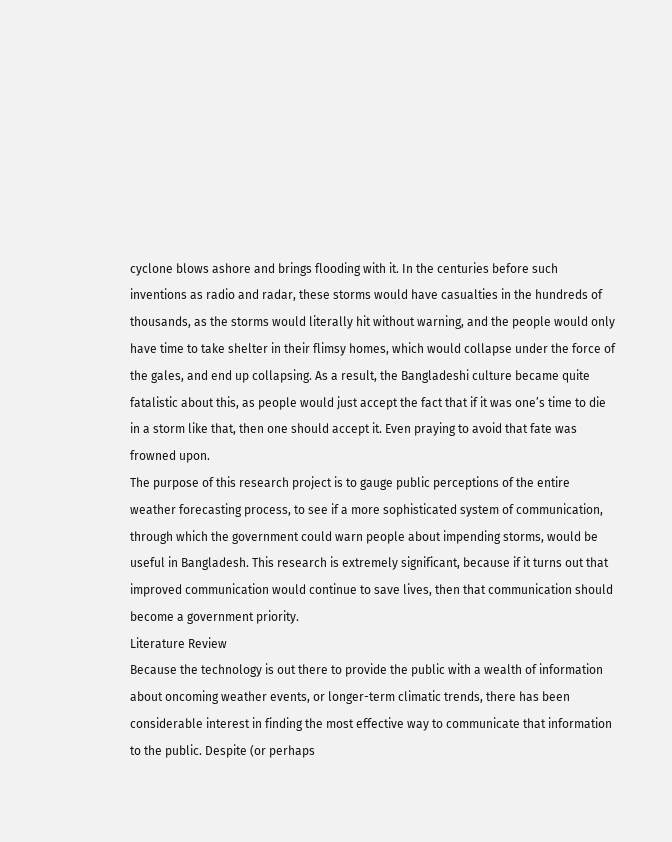cyclone blows ashore and brings flooding with it. In the centuries before such inventions as radio and radar, these storms would have casualties in the hundreds of thousands, as the storms would literally hit without warning, and the people would only have time to take shelter in their flimsy homes, which would collapse under the force of the gales, and end up collapsing. As a result, the Bangladeshi culture became quite fatalistic about this, as people would just accept the fact that if it was one’s time to die in a storm like that, then one should accept it. Even praying to avoid that fate was frowned upon.
The purpose of this research project is to gauge public perceptions of the entire weather forecasting process, to see if a more sophisticated system of communication, through which the government could warn people about impending storms, would be useful in Bangladesh. This research is extremely significant, because if it turns out that improved communication would continue to save lives, then that communication should become a government priority.
Literature Review
Because the technology is out there to provide the public with a wealth of information about oncoming weather events, or longer-term climatic trends, there has been considerable interest in finding the most effective way to communicate that information to the public. Despite (or perhaps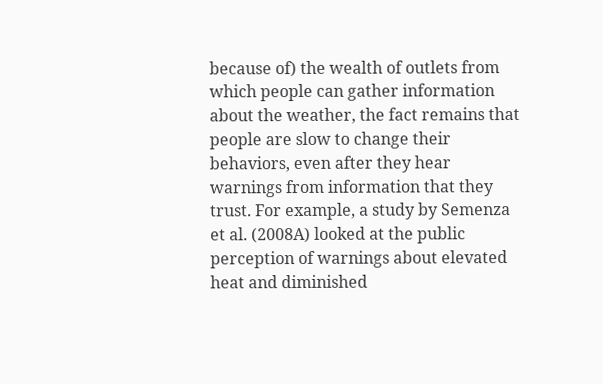because of) the wealth of outlets from which people can gather information about the weather, the fact remains that people are slow to change their behaviors, even after they hear warnings from information that they trust. For example, a study by Semenza et al. (2008A) looked at the public perception of warnings about elevated heat and diminished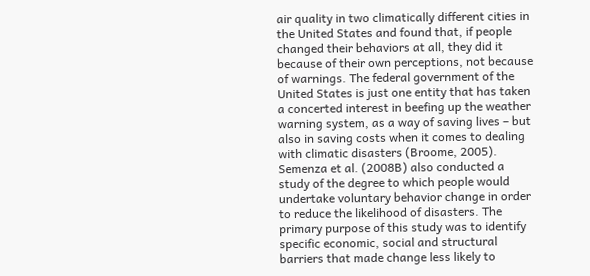air quality in two climatically different cities in the United States and found that, if people changed their behaviors at all, they did it because of their own perceptions, not because of warnings. The federal government of the United States is just one entity that has taken a concerted interest in beefing up the weather warning system, as a way of saving lives – but also in saving costs when it comes to dealing with climatic disasters (Broome, 2005). Semenza et al. (2008B) also conducted a study of the degree to which people would undertake voluntary behavior change in order to reduce the likelihood of disasters. The primary purpose of this study was to identify specific economic, social and structural barriers that made change less likely to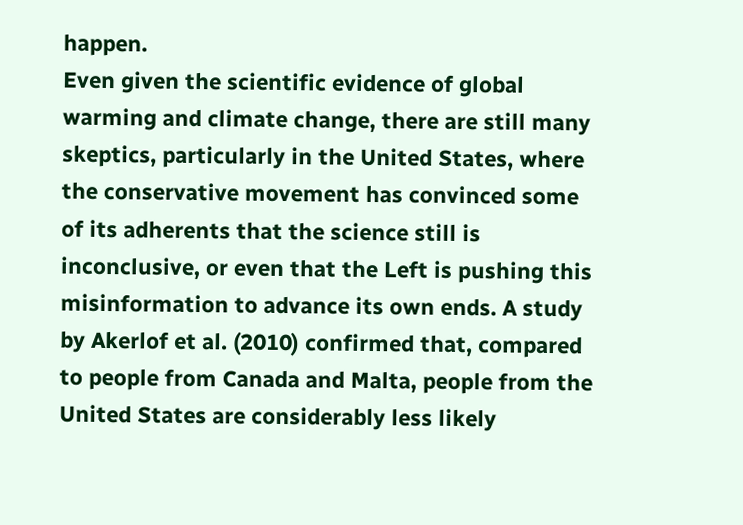happen.
Even given the scientific evidence of global warming and climate change, there are still many skeptics, particularly in the United States, where the conservative movement has convinced some of its adherents that the science still is inconclusive, or even that the Left is pushing this misinformation to advance its own ends. A study by Akerlof et al. (2010) confirmed that, compared to people from Canada and Malta, people from the United States are considerably less likely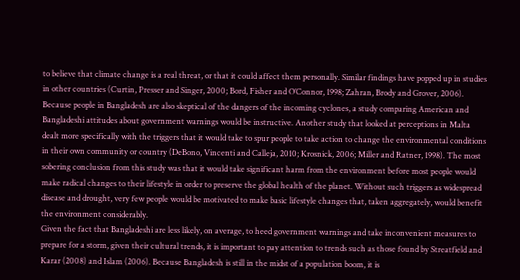to believe that climate change is a real threat, or that it could affect them personally. Similar findings have popped up in studies in other countries (Curtin, Presser and Singer, 2000; Bord, Fisher and O’Connor, 1998; Zahran, Brody and Grover, 2006). Because people in Bangladesh are also skeptical of the dangers of the incoming cyclones, a study comparing American and Bangladeshi attitudes about government warnings would be instructive. Another study that looked at perceptions in Malta dealt more specifically with the triggers that it would take to spur people to take action to change the environmental conditions in their own community or country (DeBono, Vincenti and Calleja, 2010; Krosnick, 2006; Miller and Ratner, 1998). The most sobering conclusion from this study was that it would take significant harm from the environment before most people would make radical changes to their lifestyle in order to preserve the global health of the planet. Without such triggers as widespread disease and drought, very few people would be motivated to make basic lifestyle changes that, taken aggregately, would benefit the environment considerably.
Given the fact that Bangladeshi are less likely, on average, to heed government warnings and take inconvenient measures to prepare for a storm, given their cultural trends, it is important to pay attention to trends such as those found by Streatfield and Karar (2008) and Islam (2006). Because Bangladesh is still in the midst of a population boom, it is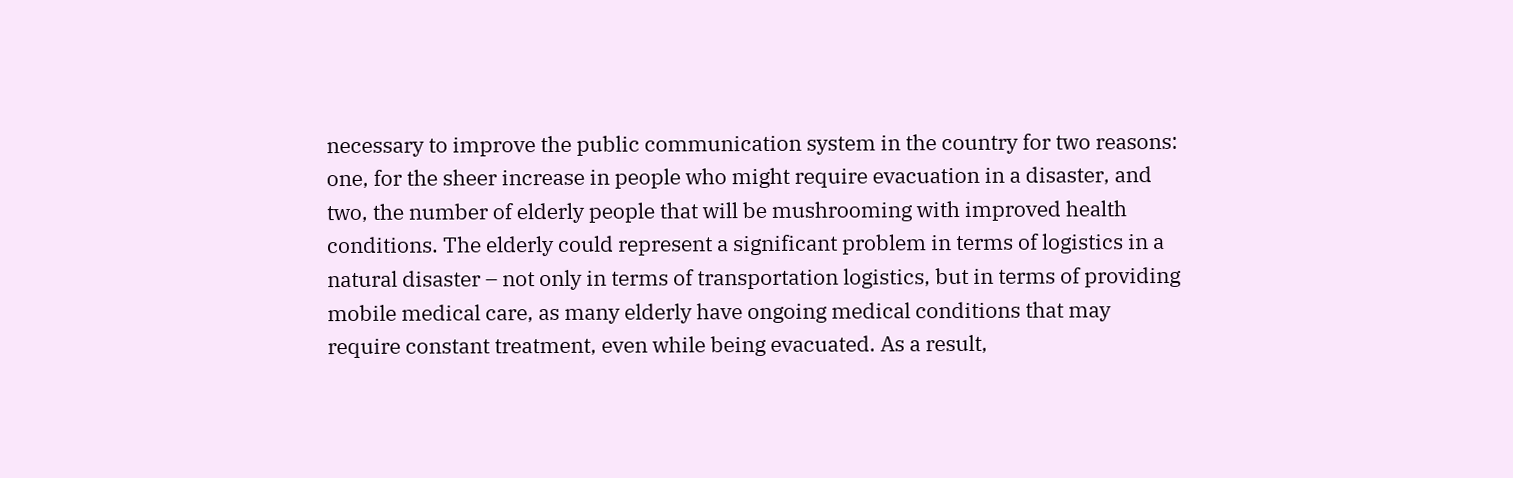necessary to improve the public communication system in the country for two reasons: one, for the sheer increase in people who might require evacuation in a disaster, and two, the number of elderly people that will be mushrooming with improved health conditions. The elderly could represent a significant problem in terms of logistics in a natural disaster – not only in terms of transportation logistics, but in terms of providing mobile medical care, as many elderly have ongoing medical conditions that may require constant treatment, even while being evacuated. As a result,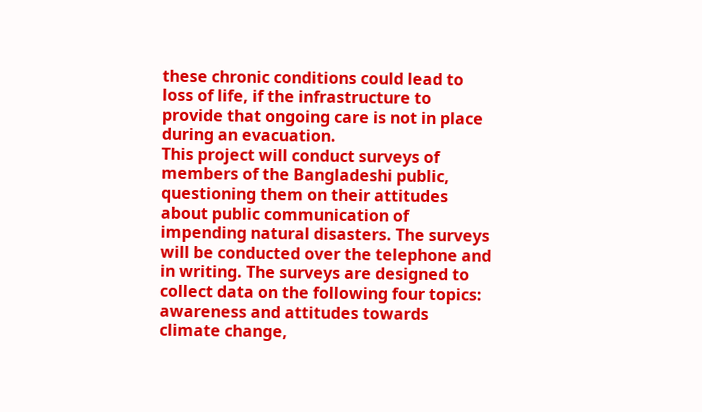these chronic conditions could lead to loss of life, if the infrastructure to provide that ongoing care is not in place during an evacuation.
This project will conduct surveys of members of the Bangladeshi public, questioning them on their attitudes about public communication of impending natural disasters. The surveys will be conducted over the telephone and in writing. The surveys are designed to collect data on the following four topics: awareness and attitudes towards climate change,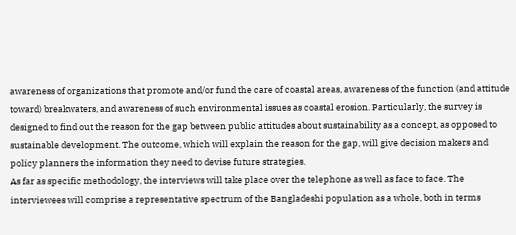awareness of organizations that promote and/or fund the care of coastal areas, awareness of the function (and attitude toward) breakwaters, and awareness of such environmental issues as coastal erosion. Particularly, the survey is designed to find out the reason for the gap between public attitudes about sustainability as a concept, as opposed to sustainable development. The outcome, which will explain the reason for the gap, will give decision makers and policy planners the information they need to devise future strategies.
As far as specific methodology, the interviews will take place over the telephone as well as face to face. The interviewees will comprise a representative spectrum of the Bangladeshi population as a whole, both in terms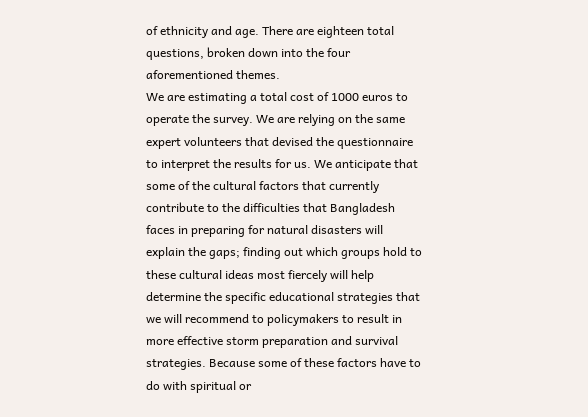of ethnicity and age. There are eighteen total questions, broken down into the four aforementioned themes.
We are estimating a total cost of 1000 euros to operate the survey. We are relying on the same expert volunteers that devised the questionnaire to interpret the results for us. We anticipate that some of the cultural factors that currently contribute to the difficulties that Bangladesh faces in preparing for natural disasters will explain the gaps; finding out which groups hold to these cultural ideas most fiercely will help determine the specific educational strategies that we will recommend to policymakers to result in more effective storm preparation and survival strategies. Because some of these factors have to do with spiritual or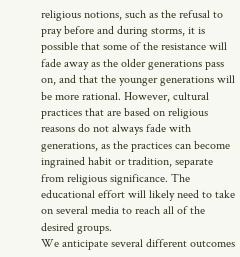religious notions, such as the refusal to pray before and during storms, it is possible that some of the resistance will fade away as the older generations pass on, and that the younger generations will be more rational. However, cultural practices that are based on religious reasons do not always fade with generations, as the practices can become ingrained habit or tradition, separate from religious significance. The educational effort will likely need to take on several media to reach all of the desired groups.
We anticipate several different outcomes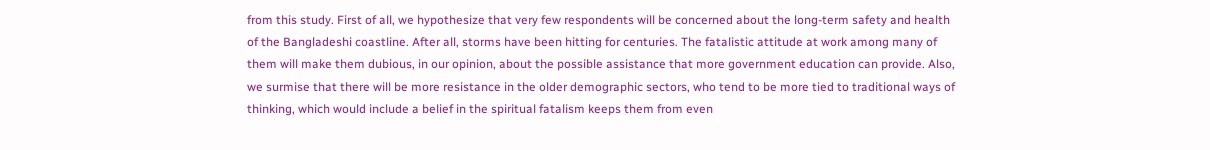from this study. First of all, we hypothesize that very few respondents will be concerned about the long-term safety and health of the Bangladeshi coastline. After all, storms have been hitting for centuries. The fatalistic attitude at work among many of them will make them dubious, in our opinion, about the possible assistance that more government education can provide. Also, we surmise that there will be more resistance in the older demographic sectors, who tend to be more tied to traditional ways of thinking, which would include a belief in the spiritual fatalism keeps them from even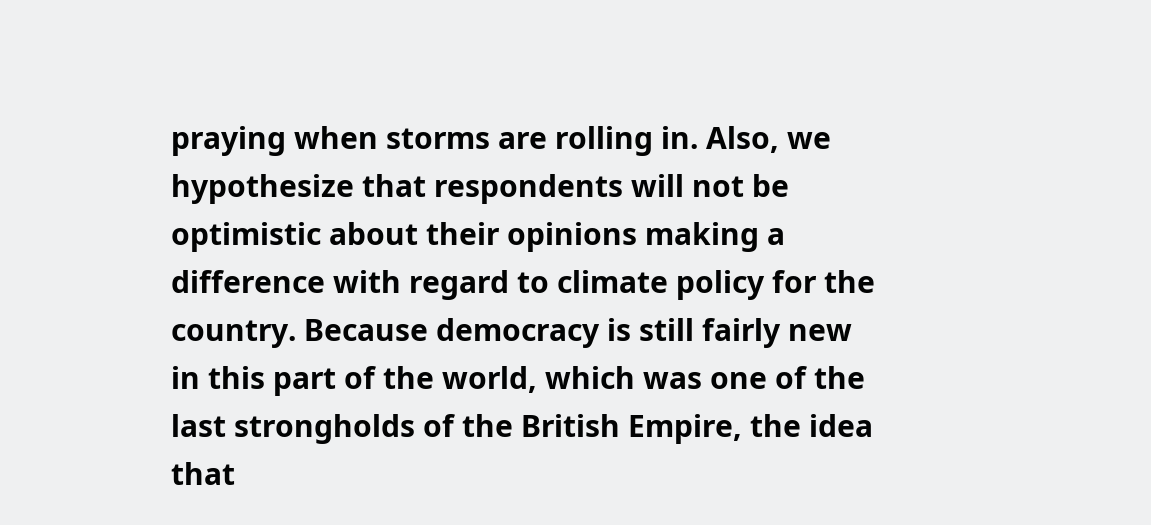praying when storms are rolling in. Also, we hypothesize that respondents will not be optimistic about their opinions making a difference with regard to climate policy for the country. Because democracy is still fairly new in this part of the world, which was one of the last strongholds of the British Empire, the idea that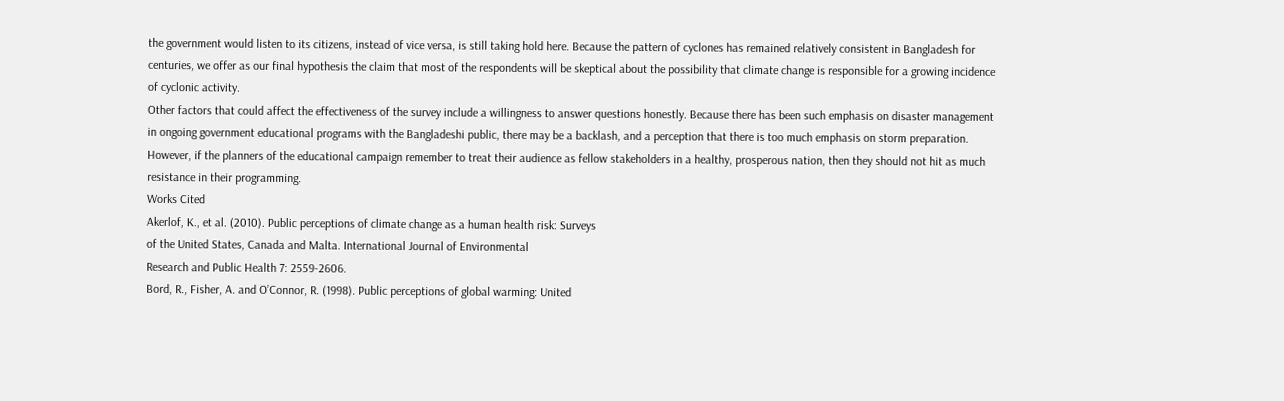the government would listen to its citizens, instead of vice versa, is still taking hold here. Because the pattern of cyclones has remained relatively consistent in Bangladesh for centuries, we offer as our final hypothesis the claim that most of the respondents will be skeptical about the possibility that climate change is responsible for a growing incidence of cyclonic activity.
Other factors that could affect the effectiveness of the survey include a willingness to answer questions honestly. Because there has been such emphasis on disaster management in ongoing government educational programs with the Bangladeshi public, there may be a backlash, and a perception that there is too much emphasis on storm preparation. However, if the planners of the educational campaign remember to treat their audience as fellow stakeholders in a healthy, prosperous nation, then they should not hit as much resistance in their programming.
Works Cited
Akerlof, K., et al. (2010). Public perceptions of climate change as a human health risk: Surveys
of the United States, Canada and Malta. International Journal of Environmental
Research and Public Health 7: 2559-2606.
Bord, R., Fisher, A. and O’Connor, R. (1998). Public perceptions of global warming: United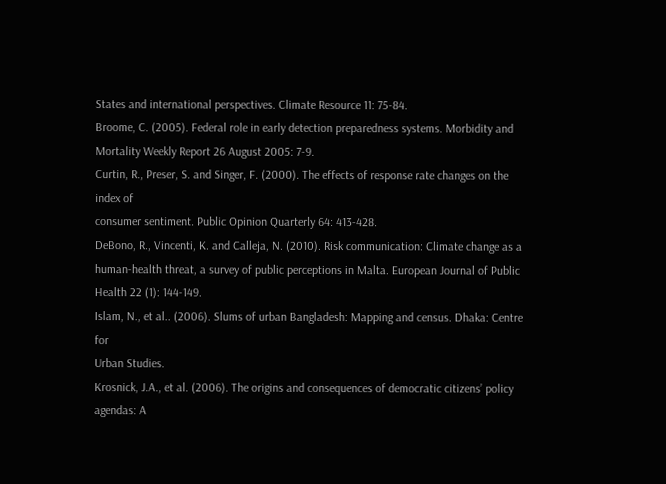States and international perspectives. Climate Resource 11: 75-84.
Broome, C. (2005). Federal role in early detection preparedness systems. Morbidity and
Mortality Weekly Report 26 August 2005: 7-9.
Curtin, R., Preser, S. and Singer, F. (2000). The effects of response rate changes on the index of
consumer sentiment. Public Opinion Quarterly 64: 413-428.
DeBono, R., Vincenti, K. and Calleja, N. (2010). Risk communication: Climate change as a
human-health threat, a survey of public perceptions in Malta. European Journal of Public
Health 22 (1): 144-149.
Islam, N., et al.. (2006). Slums of urban Bangladesh: Mapping and census. Dhaka: Centre for
Urban Studies.
Krosnick, J.A., et al. (2006). The origins and consequences of democratic citizens’ policy
agendas: A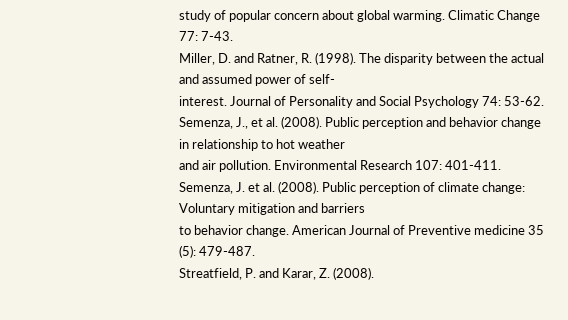study of popular concern about global warming. Climatic Change 77: 7-43.
Miller, D. and Ratner, R. (1998). The disparity between the actual and assumed power of self-
interest. Journal of Personality and Social Psychology 74: 53-62.
Semenza, J., et al. (2008). Public perception and behavior change in relationship to hot weather
and air pollution. Environmental Research 107: 401-411.
Semenza, J. et al. (2008). Public perception of climate change: Voluntary mitigation and barriers
to behavior change. American Journal of Preventive medicine 35 (5): 479-487.
Streatfield, P. and Karar, Z. (2008).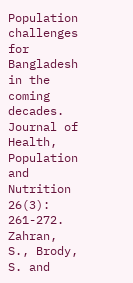Population challenges for Bangladesh in the coming
decades. Journal of Health, Population and Nutrition 26(3): 261-272.
Zahran, S., Brody, S. and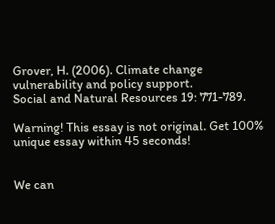Grover, H. (2006). Climate change vulnerability and policy support.
Social and Natural Resources 19: 771-789.

Warning! This essay is not original. Get 100% unique essay within 45 seconds!


We can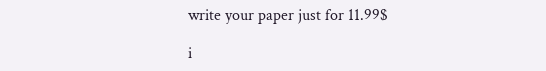write your paper just for 11.99$

i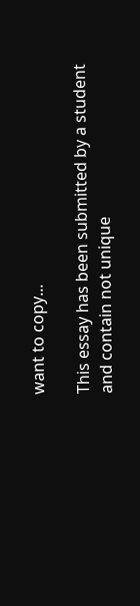want to copy...

This essay has been submitted by a student and contain not unique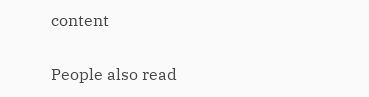content

People also read